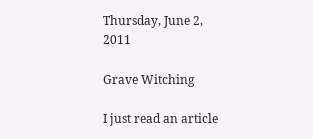Thursday, June 2, 2011

Grave Witching

I just read an article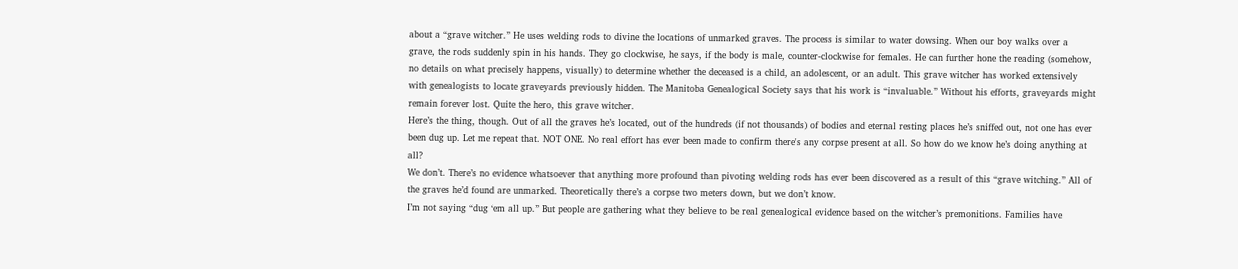about a “grave witcher.” He uses welding rods to divine the locations of unmarked graves. The process is similar to water dowsing. When our boy walks over a grave, the rods suddenly spin in his hands. They go clockwise, he says, if the body is male, counter-clockwise for females. He can further hone the reading (somehow, no details on what precisely happens, visually) to determine whether the deceased is a child, an adolescent, or an adult. This grave witcher has worked extensively with genealogists to locate graveyards previously hidden. The Manitoba Genealogical Society says that his work is “invaluable.” Without his efforts, graveyards might remain forever lost. Quite the hero, this grave witcher.
Here’s the thing, though. Out of all the graves he’s located, out of the hundreds (if not thousands) of bodies and eternal resting places he’s sniffed out, not one has ever been dug up. Let me repeat that. NOT ONE. No real effort has ever been made to confirm there's any corpse present at all. So how do we know he’s doing anything at all?
We don’t. There’s no evidence whatsoever that anything more profound than pivoting welding rods has ever been discovered as a result of this “grave witching.” All of the graves he’d found are unmarked. Theoretically there’s a corpse two meters down, but we don’t know.
I’m not saying “dug ‘em all up.” But people are gathering what they believe to be real genealogical evidence based on the witcher’s premonitions. Families have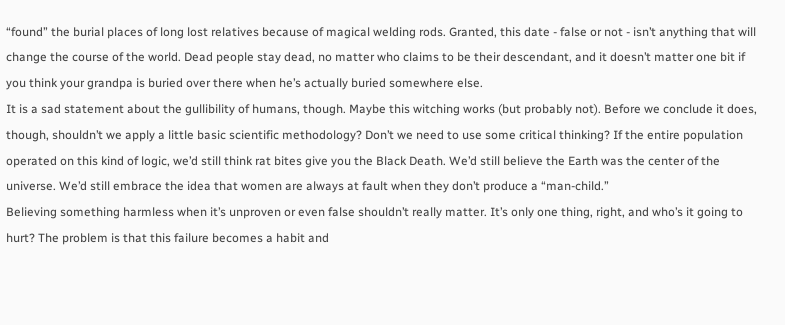“found” the burial places of long lost relatives because of magical welding rods. Granted, this date - false or not - isn’t anything that will change the course of the world. Dead people stay dead, no matter who claims to be their descendant, and it doesn’t matter one bit if you think your grandpa is buried over there when he’s actually buried somewhere else.
It is a sad statement about the gullibility of humans, though. Maybe this witching works (but probably not). Before we conclude it does, though, shouldn’t we apply a little basic scientific methodology? Don’t we need to use some critical thinking? If the entire population operated on this kind of logic, we’d still think rat bites give you the Black Death. We’d still believe the Earth was the center of the universe. We’d still embrace the idea that women are always at fault when they don’t produce a “man-child.”
Believing something harmless when it’s unproven or even false shouldn’t really matter. It’s only one thing, right, and who’s it going to hurt? The problem is that this failure becomes a habit and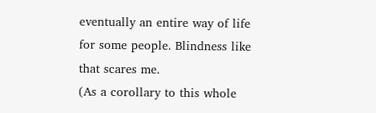eventually an entire way of life for some people. Blindness like that scares me.
(As a corollary to this whole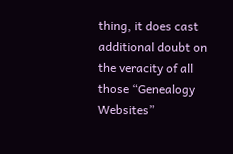thing, it does cast additional doubt on the veracity of all those “Genealogy Websites”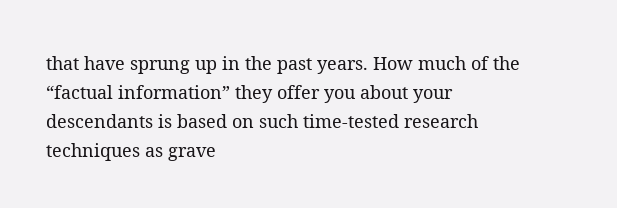that have sprung up in the past years. How much of the “factual information” they offer you about your descendants is based on such time-tested research techniques as grave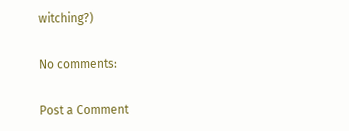witching?)

No comments:

Post a Comment